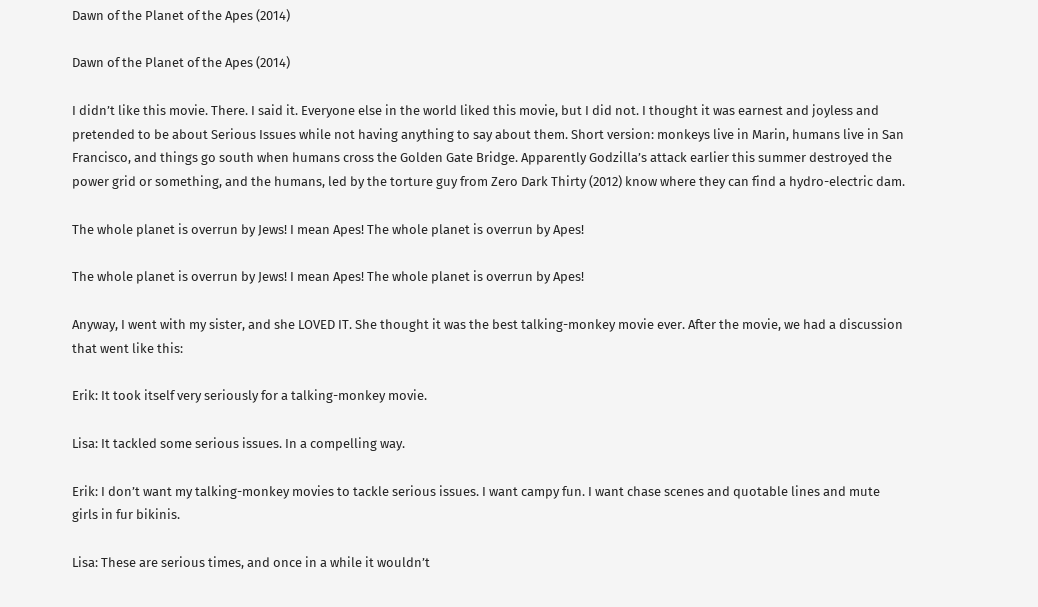Dawn of the Planet of the Apes (2014)

Dawn of the Planet of the Apes (2014)

I didn’t like this movie. There. I said it. Everyone else in the world liked this movie, but I did not. I thought it was earnest and joyless and pretended to be about Serious Issues while not having anything to say about them. Short version: monkeys live in Marin, humans live in San Francisco, and things go south when humans cross the Golden Gate Bridge. Apparently Godzilla’s attack earlier this summer destroyed the power grid or something, and the humans, led by the torture guy from Zero Dark Thirty (2012) know where they can find a hydro-electric dam.

The whole planet is overrun by Jews! I mean Apes! The whole planet is overrun by Apes!

The whole planet is overrun by Jews! I mean Apes! The whole planet is overrun by Apes!

Anyway, I went with my sister, and she LOVED IT. She thought it was the best talking-monkey movie ever. After the movie, we had a discussion that went like this:

Erik: It took itself very seriously for a talking-monkey movie.

Lisa: It tackled some serious issues. In a compelling way.

Erik: I don’t want my talking-monkey movies to tackle serious issues. I want campy fun. I want chase scenes and quotable lines and mute girls in fur bikinis.

Lisa: These are serious times, and once in a while it wouldn’t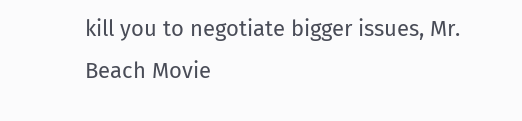kill you to negotiate bigger issues, Mr. Beach Movie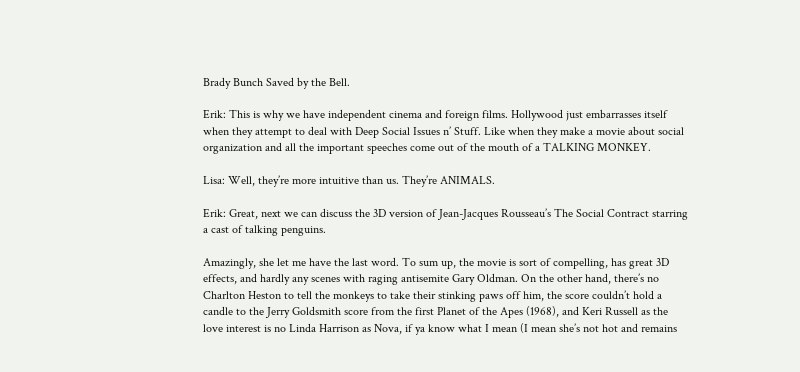Brady Bunch Saved by the Bell.

Erik: This is why we have independent cinema and foreign films. Hollywood just embarrasses itself when they attempt to deal with Deep Social Issues n’ Stuff. Like when they make a movie about social organization and all the important speeches come out of the mouth of a TALKING MONKEY.

Lisa: Well, they’re more intuitive than us. They’re ANIMALS.

Erik: Great, next we can discuss the 3D version of Jean-Jacques Rousseau’s The Social Contract starring a cast of talking penguins.

Amazingly, she let me have the last word. To sum up, the movie is sort of compelling, has great 3D effects, and hardly any scenes with raging antisemite Gary Oldman. On the other hand, there’s no Charlton Heston to tell the monkeys to take their stinking paws off him, the score couldn’t hold a candle to the Jerry Goldsmith score from the first Planet of the Apes (1968), and Keri Russell as the love interest is no Linda Harrison as Nova, if ya know what I mean (I mean she’s not hot and remains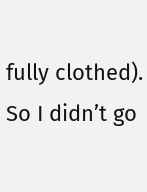fully clothed). So I didn’t go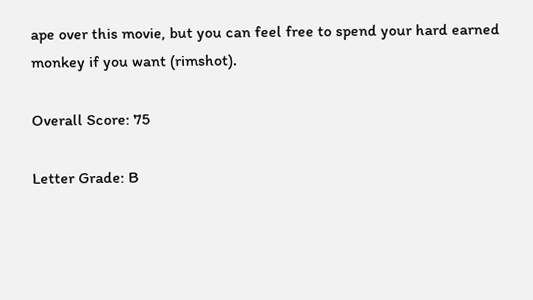ape over this movie, but you can feel free to spend your hard earned monkey if you want (rimshot).

Overall Score: 75

Letter Grade: B